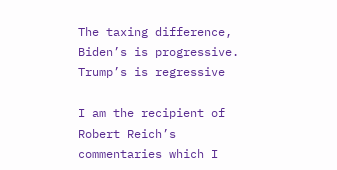The taxing difference, Biden’s is progressive. Trump’s is regressive

I am the recipient of Robert Reich’s commentaries which I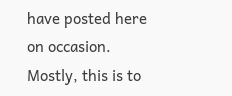have posted here on occasion. Mostly, this is to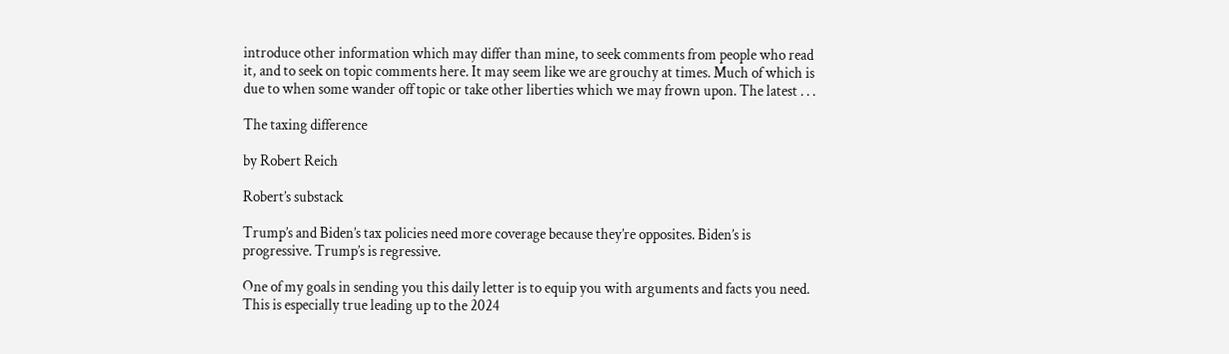introduce other information which may differ than mine, to seek comments from people who read it, and to seek on topic comments here. It may seem like we are grouchy at times. Much of which is due to when some wander off topic or take other liberties which we may frown upon. The latest . . .

The taxing difference

by Robert Reich

Robert’s substack

Trump’s and Biden’s tax policies need more coverage because they’re opposites. Biden’s is progressive. Trump’s is regressive.

One of my goals in sending you this daily letter is to equip you with arguments and facts you need. This is especially true leading up to the 2024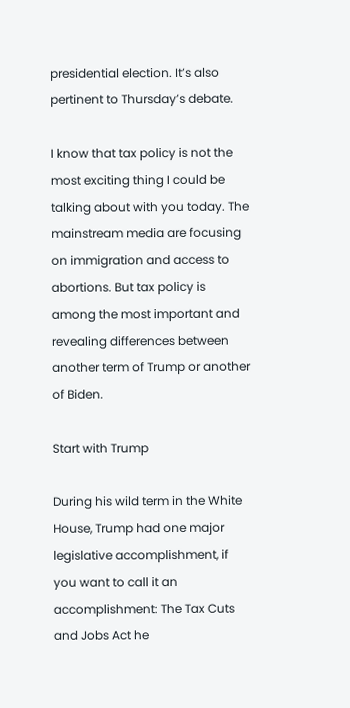presidential election. It’s also pertinent to Thursday’s debate.

I know that tax policy is not the most exciting thing I could be talking about with you today. The mainstream media are focusing on immigration and access to abortions. But tax policy is among the most important and revealing differences between another term of Trump or another of Biden.

Start with Trump

During his wild term in the White House, Trump had one major legislative accomplishment, if you want to call it an accomplishment: The Tax Cuts and Jobs Act he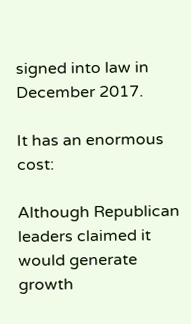signed into law in December 2017.

It has an enormous cost:

Although Republican leaders claimed it would generate growth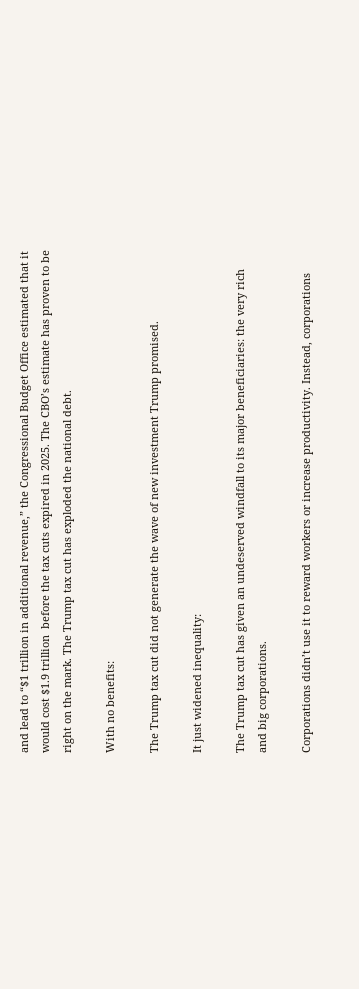and lead to “$1 trillion in additional revenue,” the Congressional Budget Office estimated that it would cost $1.9 trillion  before the tax cuts expired in 2025. The CBO’s estimate has proven to be right on the mark. The Trump tax cut has exploded the national debt.

With no benefits:

The Trump tax cut did not generate the wave of new investment Trump promised.

It just widened inequality:

The Trump tax cut has given an undeserved windfall to its major beneficiaries: the very rich and big corporations.

Corporations didn’t use it to reward workers or increase productivity. Instead, corporations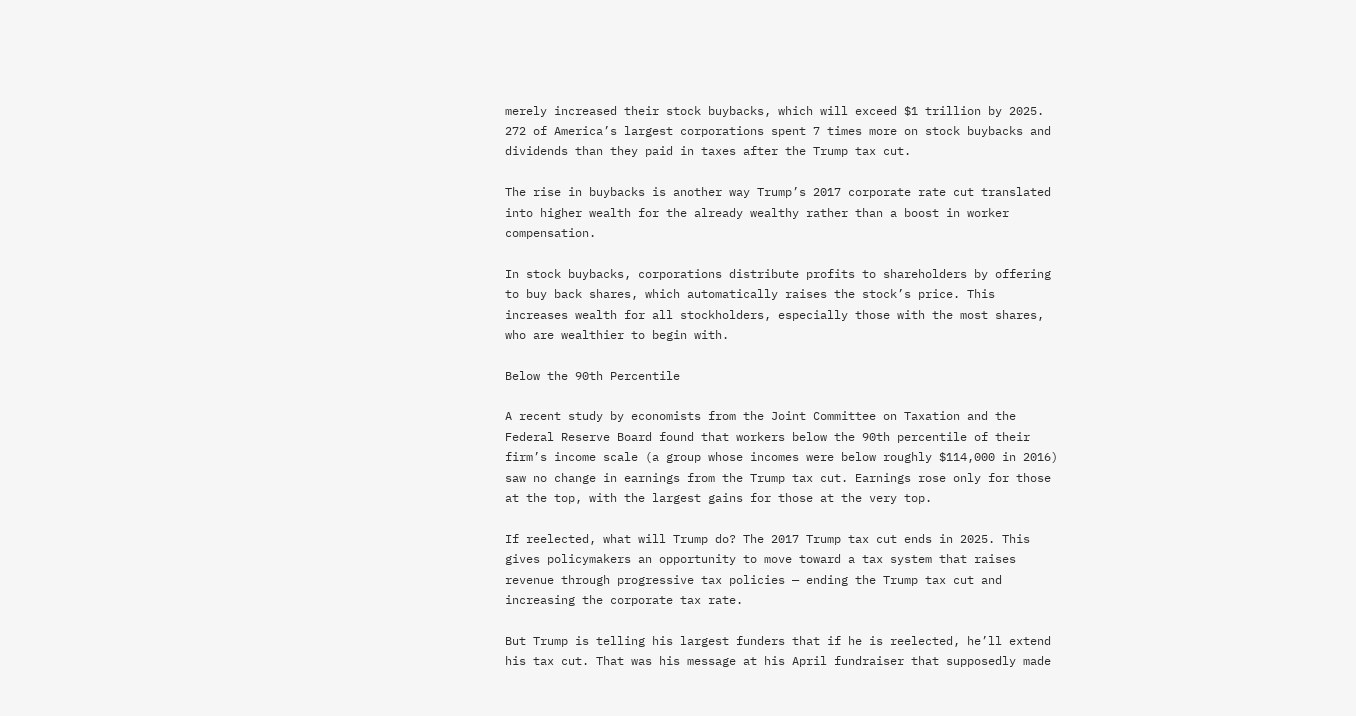merely increased their stock buybacks, which will exceed $1 trillion by 2025. 272 of America’s largest corporations spent 7 times more on stock buybacks and dividends than they paid in taxes after the Trump tax cut.

The rise in buybacks is another way Trump’s 2017 corporate rate cut translated into higher wealth for the already wealthy rather than a boost in worker compensation.

In stock buybacks, corporations distribute profits to shareholders by offering to buy back shares, which automatically raises the stock’s price. This increases wealth for all stockholders, especially those with the most shares, who are wealthier to begin with.

Below the 90th Percentile

A recent study by economists from the Joint Committee on Taxation and the Federal Reserve Board found that workers below the 90th percentile of their firm’s income scale (a group whose incomes were below roughly $114,000 in 2016) saw no change in earnings from the Trump tax cut. Earnings rose only for those at the top, with the largest gains for those at the very top.

If reelected, what will Trump do? The 2017 Trump tax cut ends in 2025. This gives policymakers an opportunity to move toward a tax system that raises revenue through progressive tax policies — ending the Trump tax cut and increasing the corporate tax rate.

But Trump is telling his largest funders that if he is reelected, he’ll extend his tax cut. That was his message at his April fundraiser that supposedly made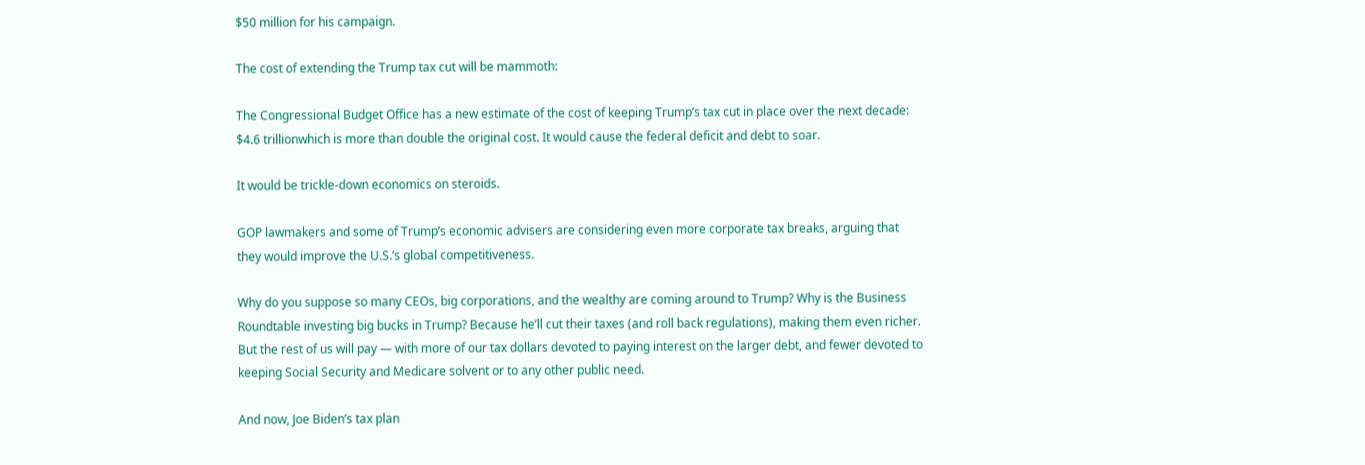$50 million for his campaign.

The cost of extending the Trump tax cut will be mammoth:

The Congressional Budget Office has a new estimate of the cost of keeping Trump’s tax cut in place over the next decade: $4.6 trillionwhich is more than double the original cost. It would cause the federal deficit and debt to soar.

It would be trickle-down economics on steroids.

GOP lawmakers and some of Trump’s economic advisers are considering even more corporate tax breaks, arguing that they would improve the U.S.’s global competitiveness.

Why do you suppose so many CEOs, big corporations, and the wealthy are coming around to Trump? Why is the Business Roundtable investing big bucks in Trump? Because he’ll cut their taxes (and roll back regulations), making them even richer. But the rest of us will pay — with more of our tax dollars devoted to paying interest on the larger debt, and fewer devoted to keeping Social Security and Medicare solvent or to any other public need.

And now, Joe Biden’s tax plan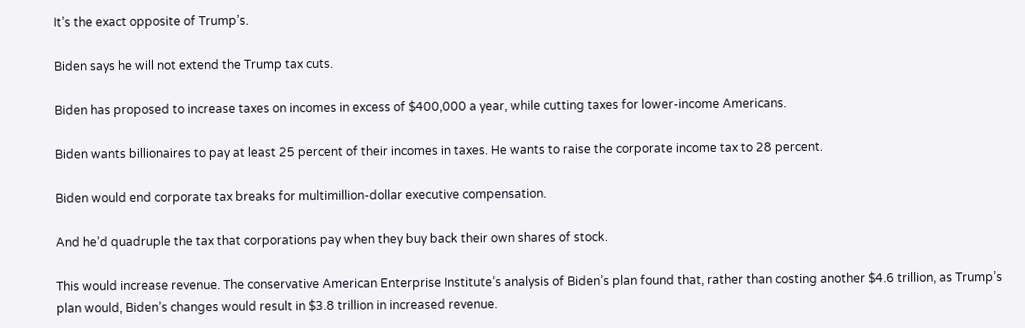It’s the exact opposite of Trump’s.

Biden says he will not extend the Trump tax cuts.

Biden has proposed to increase taxes on incomes in excess of $400,000 a year, while cutting taxes for lower-income Americans.

Biden wants billionaires to pay at least 25 percent of their incomes in taxes. He wants to raise the corporate income tax to 28 percent.

Biden would end corporate tax breaks for multimillion-dollar executive compensation.

And he’d quadruple the tax that corporations pay when they buy back their own shares of stock.

This would increase revenue. The conservative American Enterprise Institute’s analysis of Biden’s plan found that, rather than costing another $4.6 trillion, as Trump’s plan would, Biden’s changes would result in $3.8 trillion in increased revenue.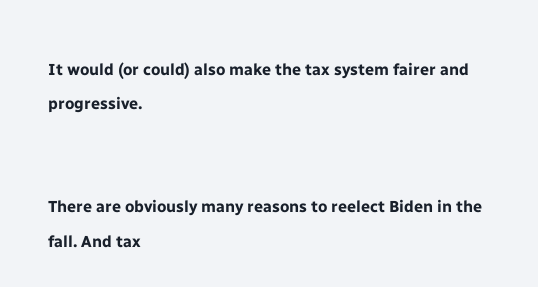It would (or could) also make the tax system fairer and progressive.


There are obviously many reasons to reelect Biden in the fall. And tax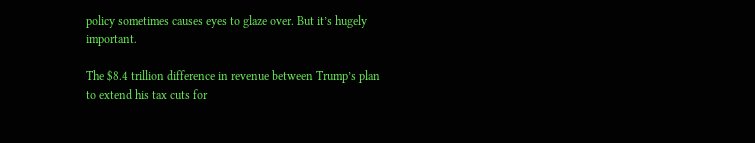policy sometimes causes eyes to glaze over. But it’s hugely important.

The $8.4 trillion difference in revenue between Trump’s plan to extend his tax cuts for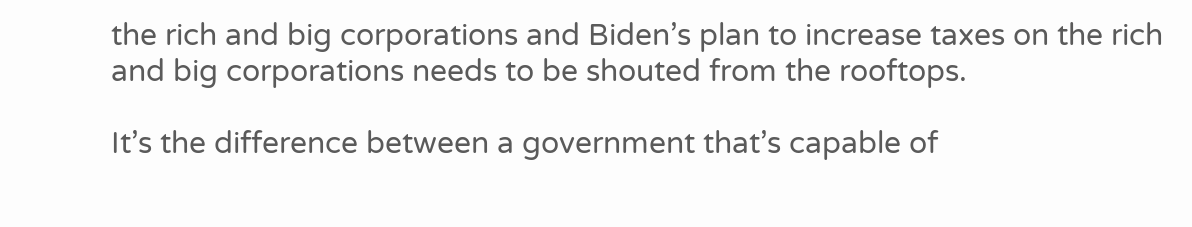the rich and big corporations and Biden’s plan to increase taxes on the rich and big corporations needs to be shouted from the rooftops.

It’s the difference between a government that’s capable of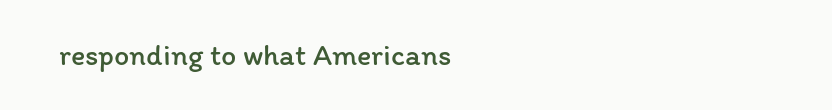responding to what Americans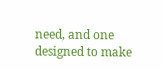need, and one designed to make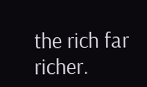the rich far richer.